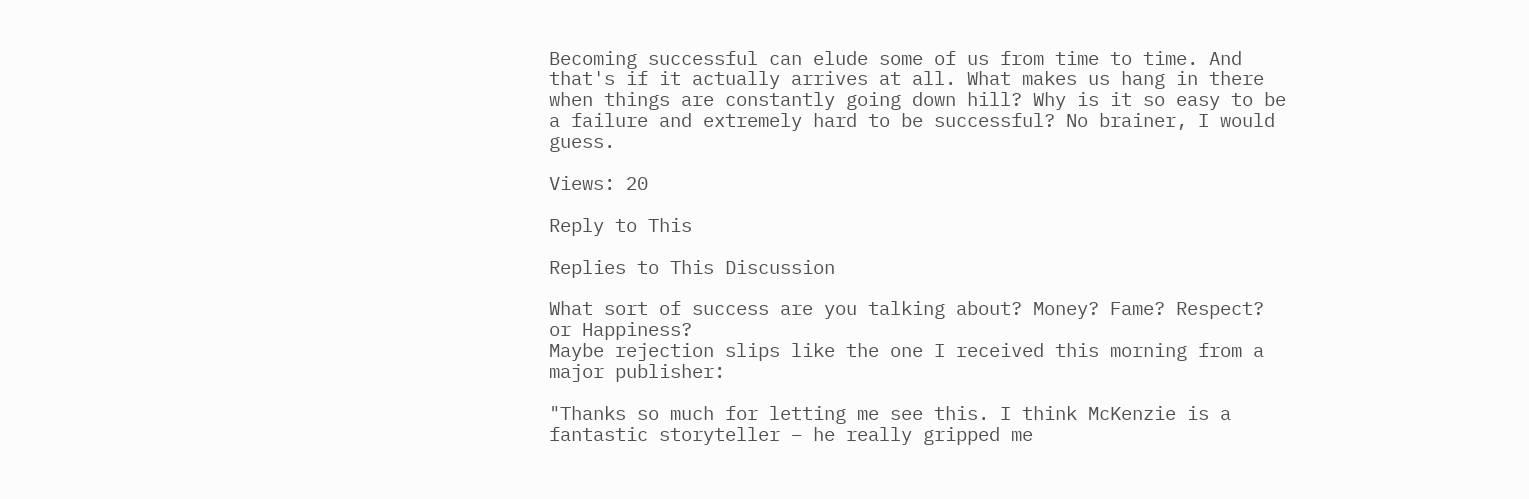Becoming successful can elude some of us from time to time. And that's if it actually arrives at all. What makes us hang in there when things are constantly going down hill? Why is it so easy to be a failure and extremely hard to be successful? No brainer, I would guess.

Views: 20

Reply to This

Replies to This Discussion

What sort of success are you talking about? Money? Fame? Respect? or Happiness?
Maybe rejection slips like the one I received this morning from a major publisher:

"Thanks so much for letting me see this. I think McKenzie is a fantastic storyteller – he really gripped me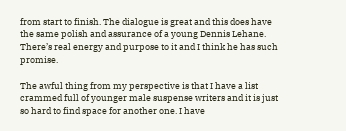from start to finish. The dialogue is great and this does have the same polish and assurance of a young Dennis Lehane. There’s real energy and purpose to it and I think he has such promise.

The awful thing from my perspective is that I have a list crammed full of younger male suspense writers and it is just so hard to find space for another one. I have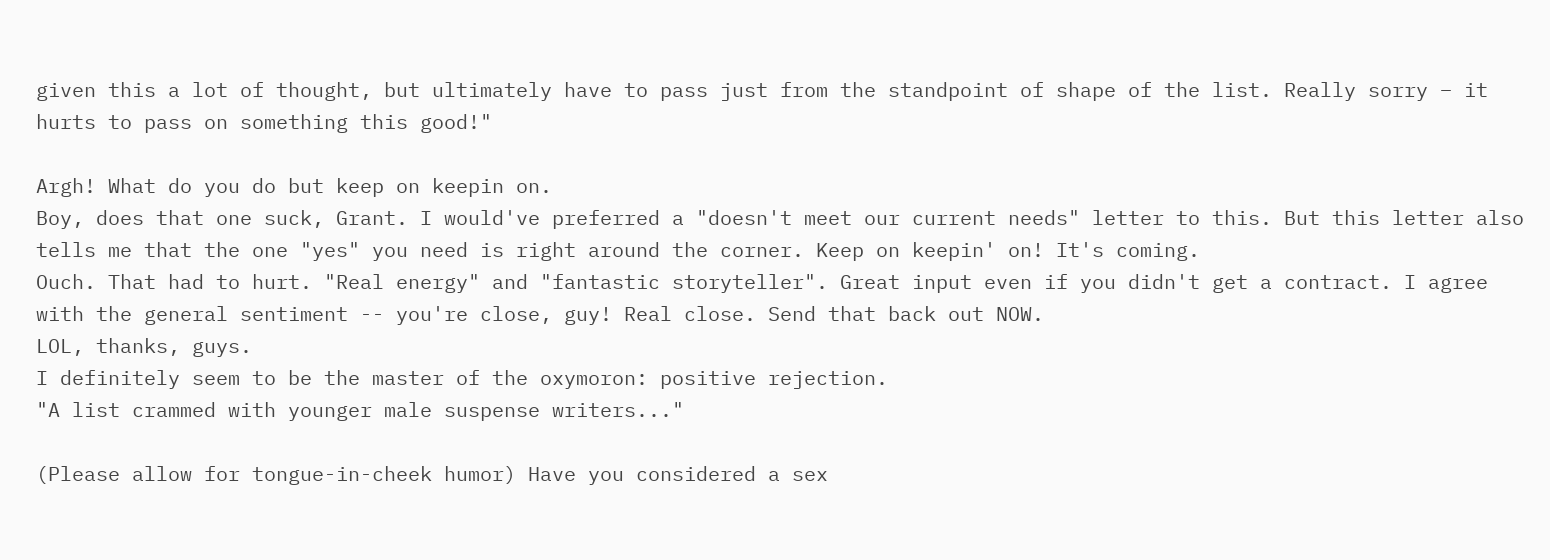given this a lot of thought, but ultimately have to pass just from the standpoint of shape of the list. Really sorry – it hurts to pass on something this good!"

Argh! What do you do but keep on keepin on.
Boy, does that one suck, Grant. I would've preferred a "doesn't meet our current needs" letter to this. But this letter also tells me that the one "yes" you need is right around the corner. Keep on keepin' on! It's coming.
Ouch. That had to hurt. "Real energy" and "fantastic storyteller". Great input even if you didn't get a contract. I agree with the general sentiment -- you're close, guy! Real close. Send that back out NOW.
LOL, thanks, guys.
I definitely seem to be the master of the oxymoron: positive rejection.
"A list crammed with younger male suspense writers..."

(Please allow for tongue-in-cheek humor) Have you considered a sex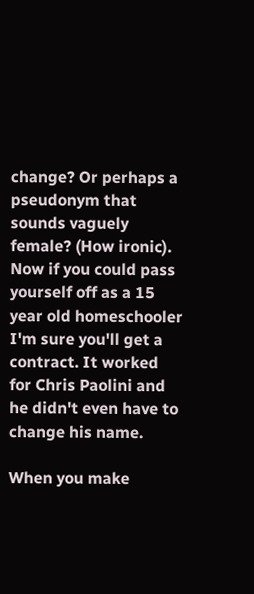change? Or perhaps a pseudonym that sounds vaguely female? (How ironic). Now if you could pass yourself off as a 15 year old homeschooler I'm sure you'll get a contract. It worked for Chris Paolini and he didn't even have to change his name.

When you make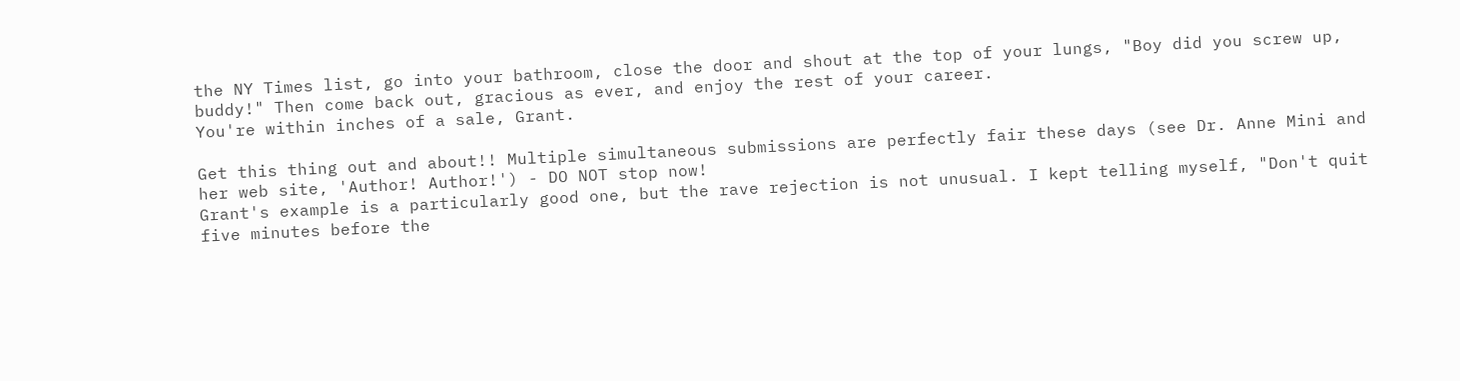the NY Times list, go into your bathroom, close the door and shout at the top of your lungs, "Boy did you screw up, buddy!" Then come back out, gracious as ever, and enjoy the rest of your career.
You're within inches of a sale, Grant.

Get this thing out and about!! Multiple simultaneous submissions are perfectly fair these days (see Dr. Anne Mini and her web site, 'Author! Author!') - DO NOT stop now!
Grant's example is a particularly good one, but the rave rejection is not unusual. I kept telling myself, "Don't quit five minutes before the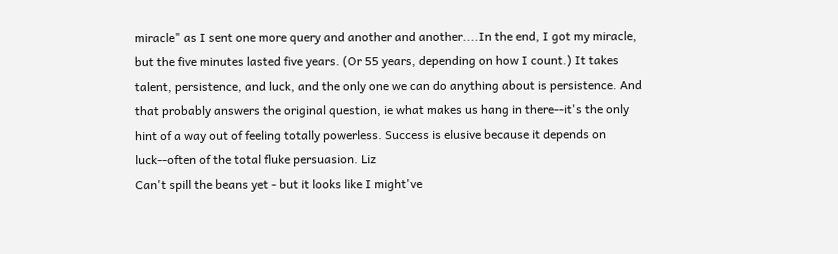miracle" as I sent one more query and another and another....In the end, I got my miracle, but the five minutes lasted five years. (Or 55 years, depending on how I count.) It takes talent, persistence, and luck, and the only one we can do anything about is persistence. And that probably answers the original question, ie what makes us hang in there--it's the only hint of a way out of feeling totally powerless. Success is elusive because it depends on luck--often of the total fluke persuasion. Liz
Can't spill the beans yet - but it looks like I might've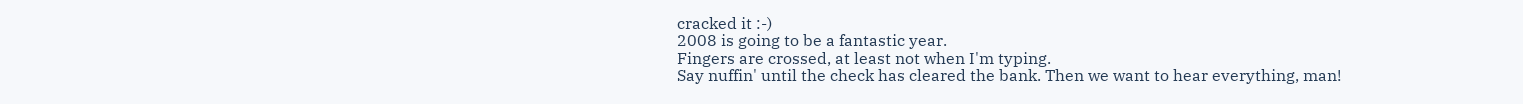cracked it :-)
2008 is going to be a fantastic year.
Fingers are crossed, at least not when I'm typing.
Say nuffin' until the check has cleared the bank. Then we want to hear everything, man!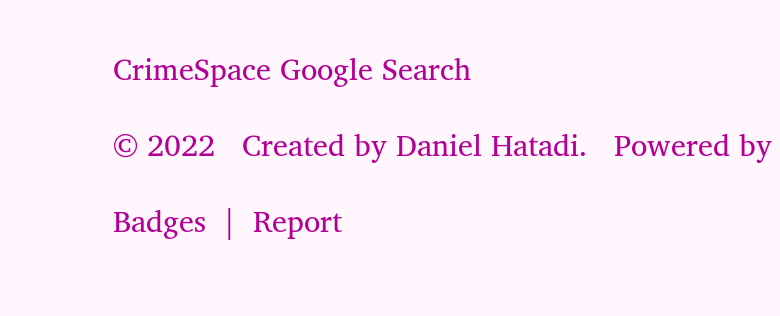CrimeSpace Google Search

© 2022   Created by Daniel Hatadi.   Powered by

Badges  |  Report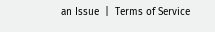an Issue  |  Terms of Service